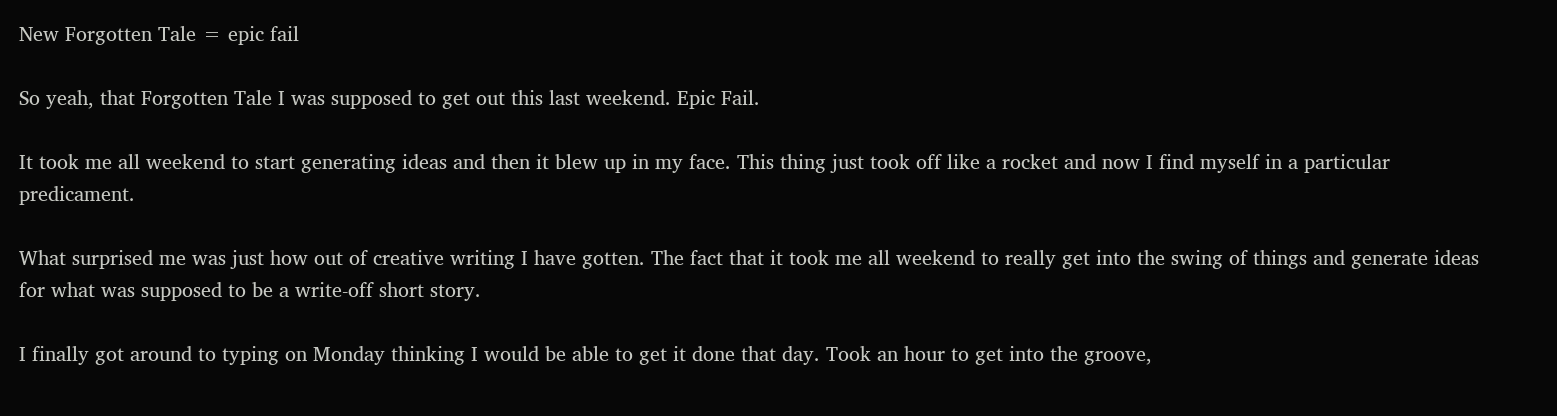New Forgotten Tale = epic fail

So yeah, that Forgotten Tale I was supposed to get out this last weekend. Epic Fail.

It took me all weekend to start generating ideas and then it blew up in my face. This thing just took off like a rocket and now I find myself in a particular predicament.

What surprised me was just how out of creative writing I have gotten. The fact that it took me all weekend to really get into the swing of things and generate ideas for what was supposed to be a write-off short story.

I finally got around to typing on Monday thinking I would be able to get it done that day. Took an hour to get into the groove,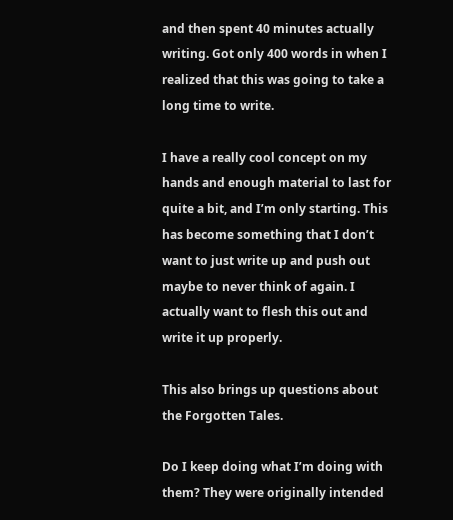and then spent 40 minutes actually writing. Got only 400 words in when I realized that this was going to take a long time to write.

I have a really cool concept on my hands and enough material to last for quite a bit, and I’m only starting. This has become something that I don’t want to just write up and push out maybe to never think of again. I actually want to flesh this out and write it up properly.

This also brings up questions about the Forgotten Tales.

Do I keep doing what I’m doing with them? They were originally intended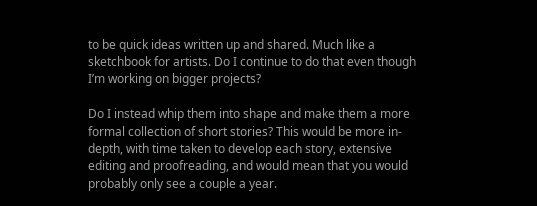to be quick ideas written up and shared. Much like a sketchbook for artists. Do I continue to do that even though I’m working on bigger projects?

Do I instead whip them into shape and make them a more formal collection of short stories? This would be more in-depth, with time taken to develop each story, extensive editing and proofreading, and would mean that you would probably only see a couple a year.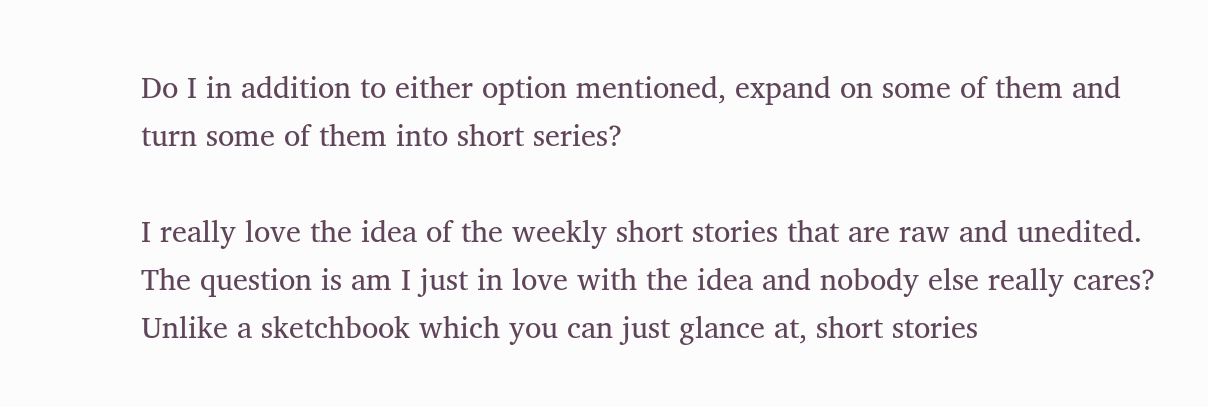Do I in addition to either option mentioned, expand on some of them and turn some of them into short series?

I really love the idea of the weekly short stories that are raw and unedited. The question is am I just in love with the idea and nobody else really cares? Unlike a sketchbook which you can just glance at, short stories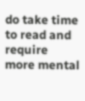do take time to read and require more mental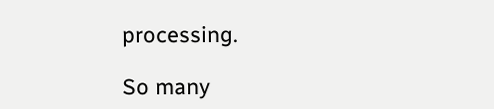processing.

So many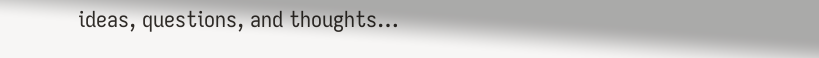ideas, questions, and thoughts…